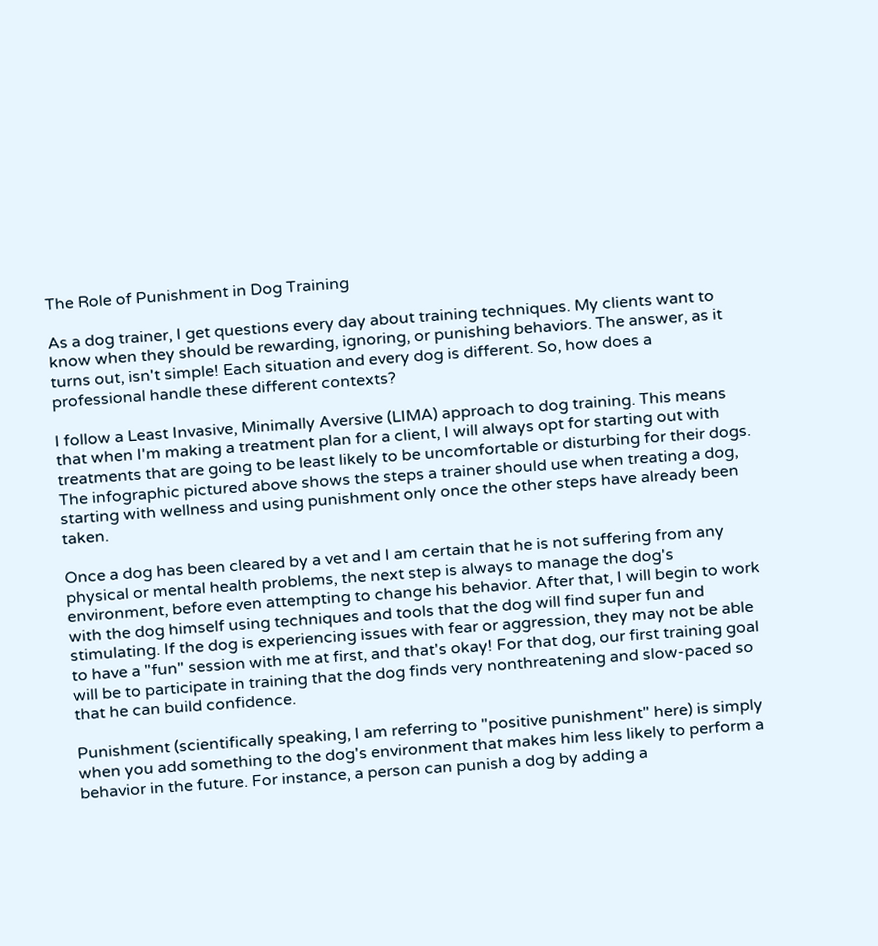The Role of Punishment in Dog Training

As a dog trainer, I get questions every day about training techniques. My clients want to know when they should be rewarding, ignoring, or punishing behaviors. The answer, as it turns out, isn't simple! Each situation and every dog is different. So, how does a professional handle these different contexts?

I follow a Least Invasive, Minimally Aversive (LIMA) approach to dog training. This means that when I'm making a treatment plan for a client, I will always opt for starting out with treatments that are going to be least likely to be uncomfortable or disturbing for their dogs. The infographic pictured above shows the steps a trainer should use when treating a dog, starting with wellness and using punishment only once the other steps have already been taken.

Once a dog has been cleared by a vet and I am certain that he is not suffering from any physical or mental health problems, the next step is always to manage the dog's environment, before even attempting to change his behavior. After that, I will begin to work with the dog himself using techniques and tools that the dog will find super fun and stimulating. If the dog is experiencing issues with fear or aggression, they may not be able to have a "fun" session with me at first, and that's okay! For that dog, our first training goal will be to participate in training that the dog finds very nonthreatening and slow-paced so that he can build confidence.

Punishment (scientifically speaking, I am referring to "positive punishment" here) is simply when you add something to the dog's environment that makes him less likely to perform a behavior in the future. For instance, a person can punish a dog by adding a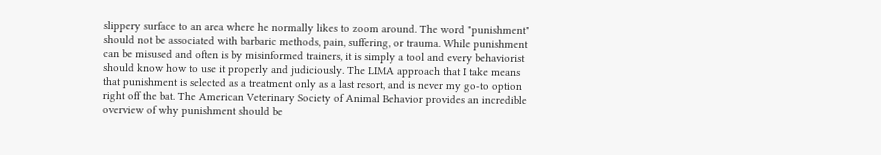slippery surface to an area where he normally likes to zoom around. The word "punishment" should not be associated with barbaric methods, pain, suffering, or trauma. While punishment can be misused and often is by misinformed trainers, it is simply a tool and every behaviorist should know how to use it properly and judiciously. The LIMA approach that I take means that punishment is selected as a treatment only as a last resort, and is never my go-to option right off the bat. The American Veterinary Society of Animal Behavior provides an incredible overview of why punishment should be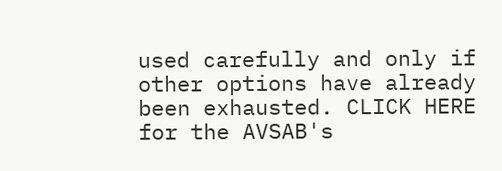used carefully and only if other options have already been exhausted. CLICK HERE for the AVSAB's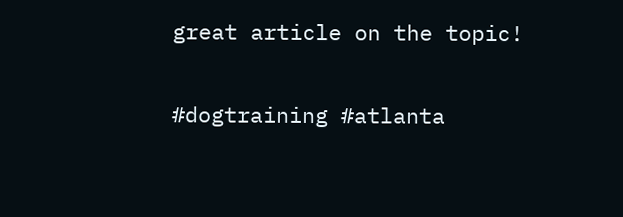great article on the topic!

#dogtraining #atlanta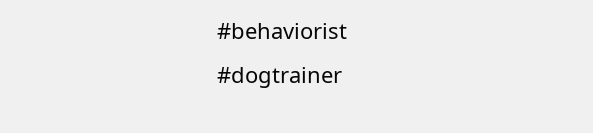#behaviorist #dogtrainer